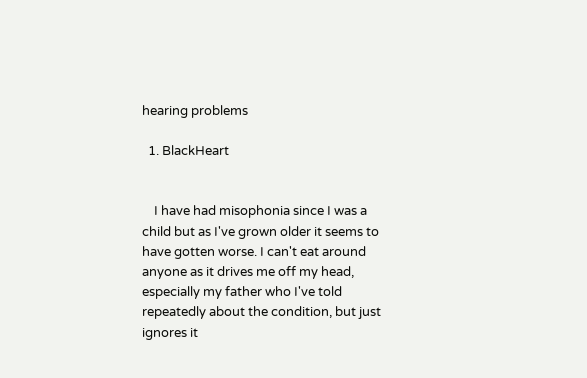hearing problems

  1. BlackHeart


    I have had misophonia since I was a child but as I've grown older it seems to have gotten worse. I can't eat around anyone as it drives me off my head, especially my father who I've told repeatedly about the condition, but just ignores it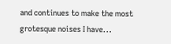and continues to make the most grotesque noises I have...